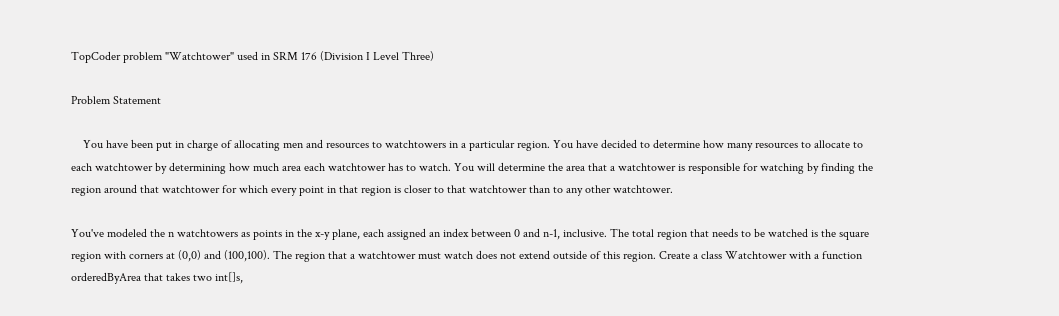TopCoder problem "Watchtower" used in SRM 176 (Division I Level Three)

Problem Statement

    You have been put in charge of allocating men and resources to watchtowers in a particular region. You have decided to determine how many resources to allocate to each watchtower by determining how much area each watchtower has to watch. You will determine the area that a watchtower is responsible for watching by finding the region around that watchtower for which every point in that region is closer to that watchtower than to any other watchtower.

You've modeled the n watchtowers as points in the x-y plane, each assigned an index between 0 and n-1, inclusive. The total region that needs to be watched is the square region with corners at (0,0) and (100,100). The region that a watchtower must watch does not extend outside of this region. Create a class Watchtower with a function orderedByArea that takes two int[]s,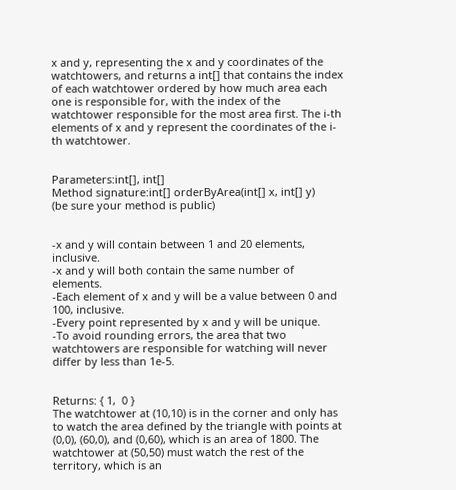x and y, representing the x and y coordinates of the watchtowers, and returns a int[] that contains the index of each watchtower ordered by how much area each one is responsible for, with the index of the watchtower responsible for the most area first. The i-th elements of x and y represent the coordinates of the i-th watchtower.


Parameters:int[], int[]
Method signature:int[] orderByArea(int[] x, int[] y)
(be sure your method is public)


-x and y will contain between 1 and 20 elements, inclusive.
-x and y will both contain the same number of elements.
-Each element of x and y will be a value between 0 and 100, inclusive.
-Every point represented by x and y will be unique.
-To avoid rounding errors, the area that two watchtowers are responsible for watching will never differ by less than 1e-5.


Returns: { 1,  0 }
The watchtower at (10,10) is in the corner and only has to watch the area defined by the triangle with points at (0,0), (60,0), and (0,60), which is an area of 1800. The watchtower at (50,50) must watch the rest of the territory, which is an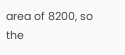area of 8200, so the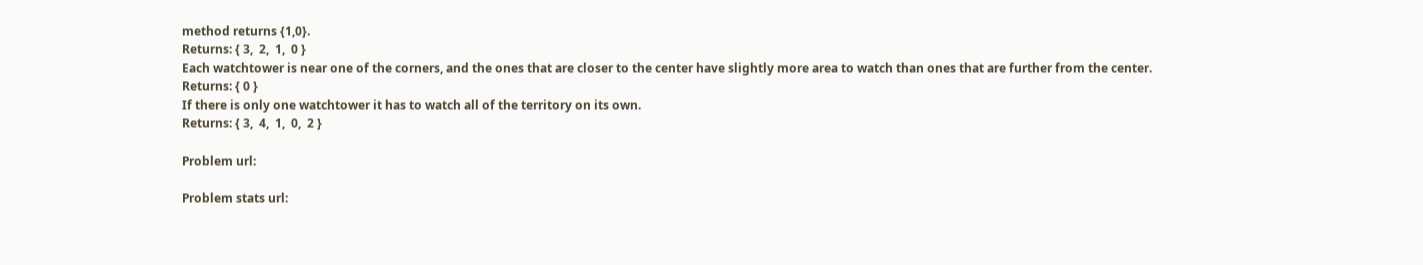method returns {1,0}.
Returns: { 3,  2,  1,  0 }
Each watchtower is near one of the corners, and the ones that are closer to the center have slightly more area to watch than ones that are further from the center.
Returns: { 0 }
If there is only one watchtower it has to watch all of the territory on its own.
Returns: { 3,  4,  1,  0,  2 }

Problem url:

Problem stats url: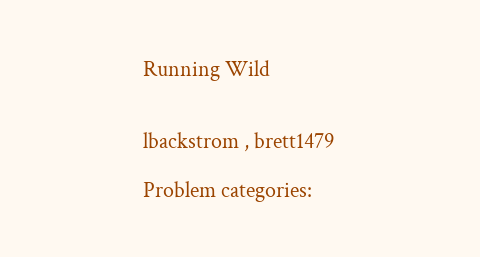Running Wild


lbackstrom , brett1479

Problem categories: